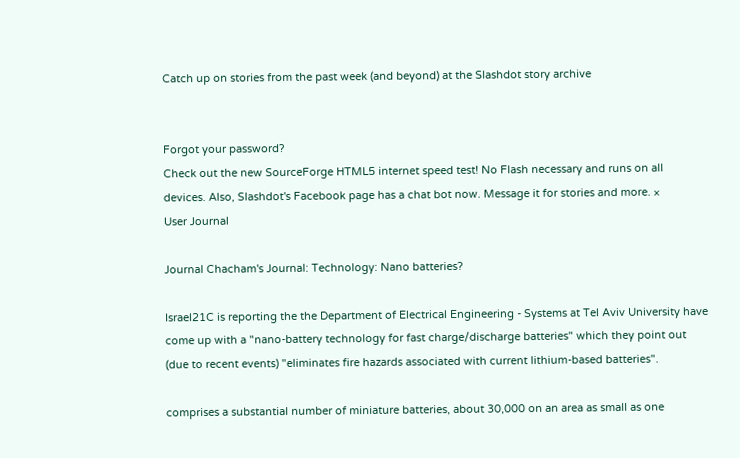Catch up on stories from the past week (and beyond) at the Slashdot story archive


Forgot your password?
Check out the new SourceForge HTML5 internet speed test! No Flash necessary and runs on all devices. Also, Slashdot's Facebook page has a chat bot now. Message it for stories and more. ×
User Journal

Journal Chacham's Journal: Technology: Nano batteries?

Israel21C is reporting the the Department of Electrical Engineering - Systems at Tel Aviv University have come up with a "nano-battery technology for fast charge/discharge batteries" which they point out (due to recent events) "eliminates fire hazards associated with current lithium-based batteries".

comprises a substantial number of miniature batteries, about 30,000 on an area as small as one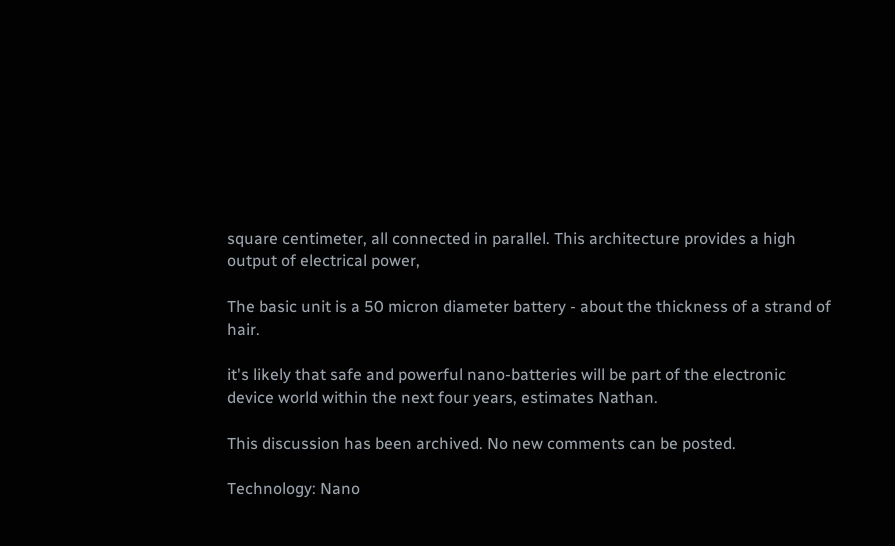square centimeter, all connected in parallel. This architecture provides a high output of electrical power,

The basic unit is a 50 micron diameter battery - about the thickness of a strand of hair.

it's likely that safe and powerful nano-batteries will be part of the electronic device world within the next four years, estimates Nathan.

This discussion has been archived. No new comments can be posted.

Technology: Nano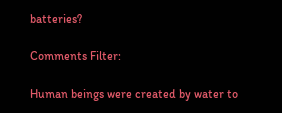batteries?

Comments Filter:

Human beings were created by water to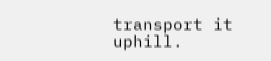transport it uphill.